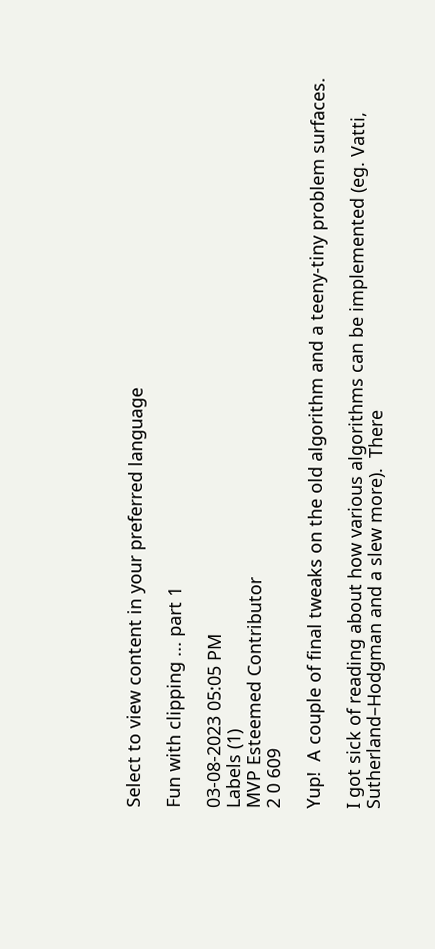Select to view content in your preferred language

Fun with clipping ... part 1

03-08-2023 05:05 PM
Labels (1)
MVP Esteemed Contributor
2 0 609

Yup!  A couple of final tweaks on the old algorithm and a teeny-tiny problem surfaces.

I got sick of reading about how various algorithms can be implemented (eg. Vatti, Sutherland–Hodgman and a slew more).  There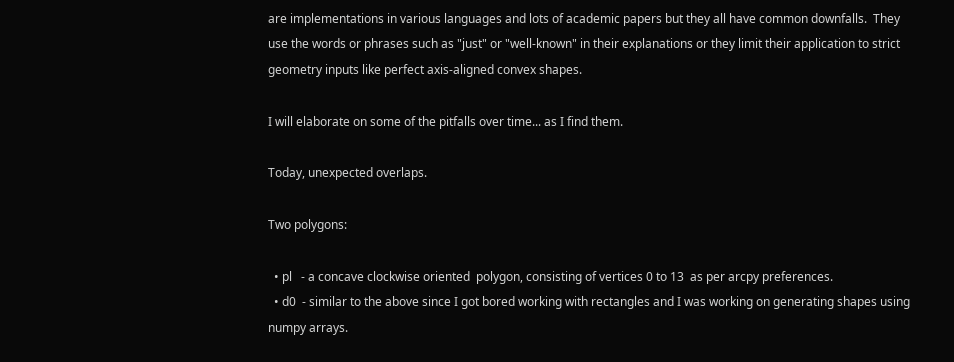are implementations in various languages and lots of academic papers but they all have common downfalls.  They use the words or phrases such as "just" or "well-known" in their explanations or they limit their application to strict geometry inputs like perfect axis-aligned convex shapes.

I will elaborate on some of the pitfalls over time... as I find them.

Today, unexpected overlaps.

Two polygons:

  • pl   - a concave clockwise oriented  polygon, consisting of vertices 0 to 13  as per arcpy preferences.
  • d0  - similar to the above since I got bored working with rectangles and I was working on generating shapes using numpy arrays.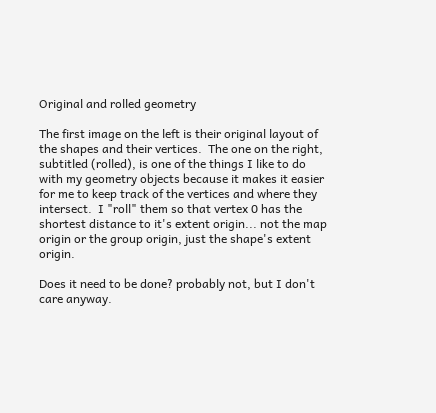Original and rolled geometry

The first image on the left is their original layout of the shapes and their vertices.  The one on the right, subtitled (rolled), is one of the things I like to do with my geometry objects because it makes it easier for me to keep track of the vertices and where they intersect.  I "roll" them so that vertex 0 has the shortest distance to it's extent origin... not the map origin or the group origin, just the shape's extent origin.

Does it need to be done? probably not, but I don't care anyway.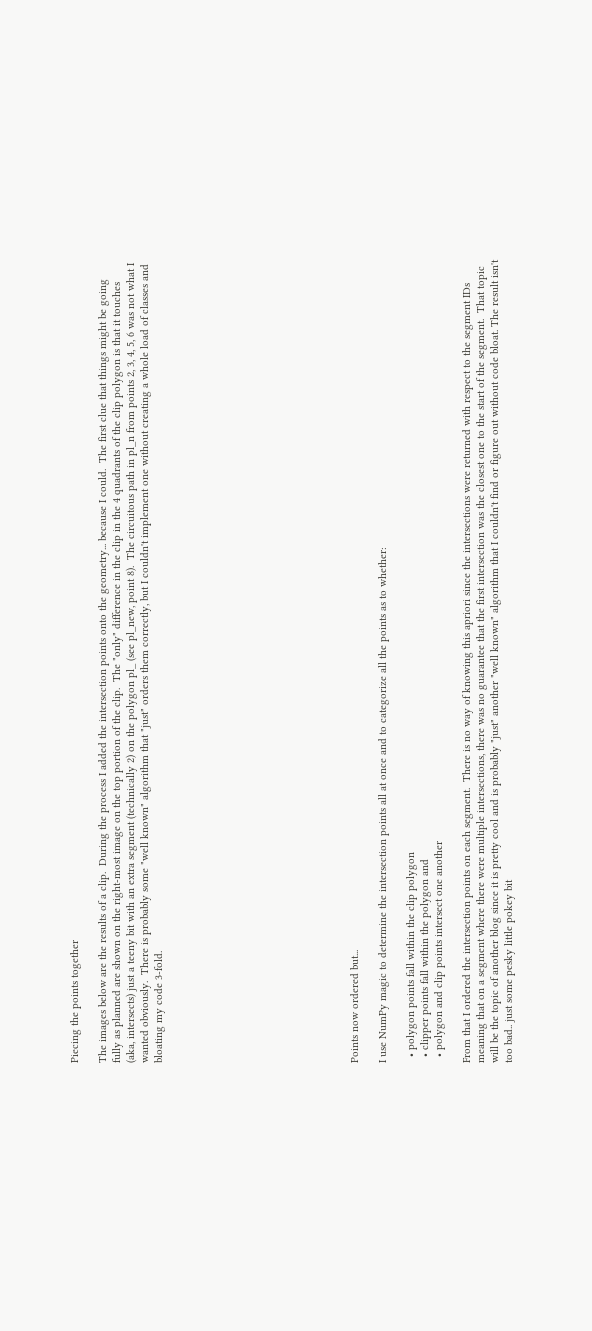Piecing the points together

The images below are the results of a clip.  During the process I added the intersection points onto the geometry... because I could.  The first clue that things might be going fully as planned are shown on the right-most image on the top portion of the clip.  The "only" difference in the clip in the 4 quadrants of the clip polygon is that it touches (aka, intersects) just a teeny bit with an extra segment (technically 2) on the polygon pl_ (see pl_new, point 8).  The circuitous path in pl_n from points 2, 3, 4, 5, 6 was not what I wanted obviously.  There is probably some "well known" algorithm that "just" orders them correctly, but I couldn't implement one without creating a whole load of classes and bloating my code 3-fold.













Points now ordered but...

I use NumPy magic to determine the intersection points all at once and to categorize all the points as to whether:

  • polygon points fall within the clip polygon
  • clipper points fall within the polygon and
  • polygon and clip points intersect one another

From that I ordered the intersection points on each segment.  There is no way of knowing this apriori since the intersections were returned with respect to the segment IDs meaning that on a segment where there were multiple intersections, there was no guarantee that the first intersection was the closest one to the start of the segment.  That topic will be the topic of another blog since it is pretty cool and is probably "just" another "well known" algorithm that I couldn't find or figure out without code bloat. The result isn't too bad.. just some pesky little pokey bit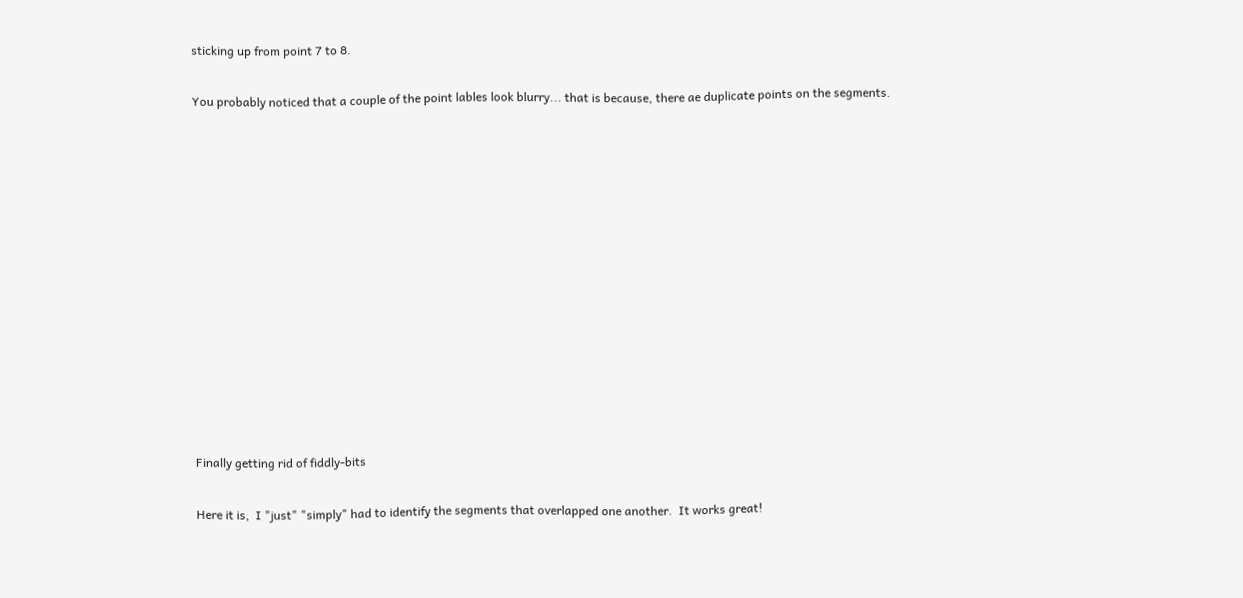sticking up from point 7 to 8.

You probably noticed that a couple of the point lables look blurry... that is because, there ae duplicate points on the segments.













Finally getting rid of fiddly-bits

Here it is,  I "just" "simply" had to identify the segments that overlapped one another.  It works great!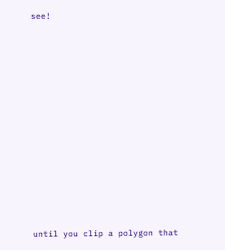see!













until you clip a polygon that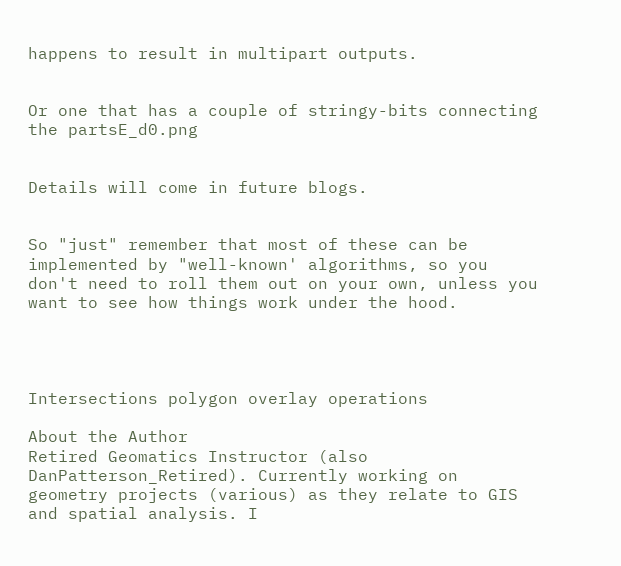happens to result in multipart outputs.


Or one that has a couple of stringy-bits connecting the partsE_d0.png


Details will come in future blogs.


So "just" remember that most of these can be implemented by "well-known' algorithms, so you don't need to roll them out on your own, unless you want to see how things work under the hood.




Intersections polygon overlay operations

About the Author
Retired Geomatics Instructor (also DanPatterson_Retired). Currently working on geometry projects (various) as they relate to GIS and spatial analysis. I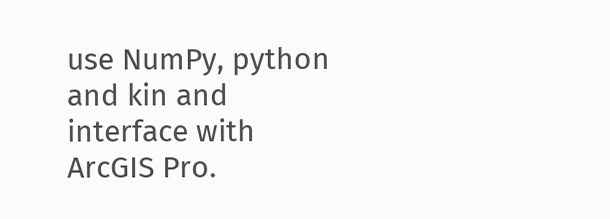use NumPy, python and kin and interface with ArcGIS Pro.